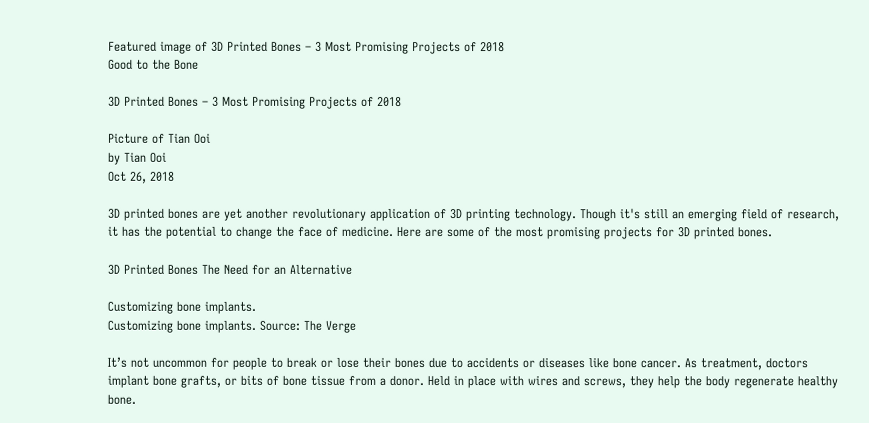Featured image of 3D Printed Bones – 3 Most Promising Projects of 2018
Good to the Bone

3D Printed Bones – 3 Most Promising Projects of 2018

Picture of Tian Ooi
by Tian Ooi
Oct 26, 2018

3D printed bones are yet another revolutionary application of 3D printing technology. Though it's still an emerging field of research, it has the potential to change the face of medicine. Here are some of the most promising projects for 3D printed bones.

3D Printed Bones The Need for an Alternative

Customizing bone implants.
Customizing bone implants. Source: The Verge

It’s not uncommon for people to break or lose their bones due to accidents or diseases like bone cancer. As treatment, doctors implant bone grafts, or bits of bone tissue from a donor. Held in place with wires and screws, they help the body regenerate healthy bone.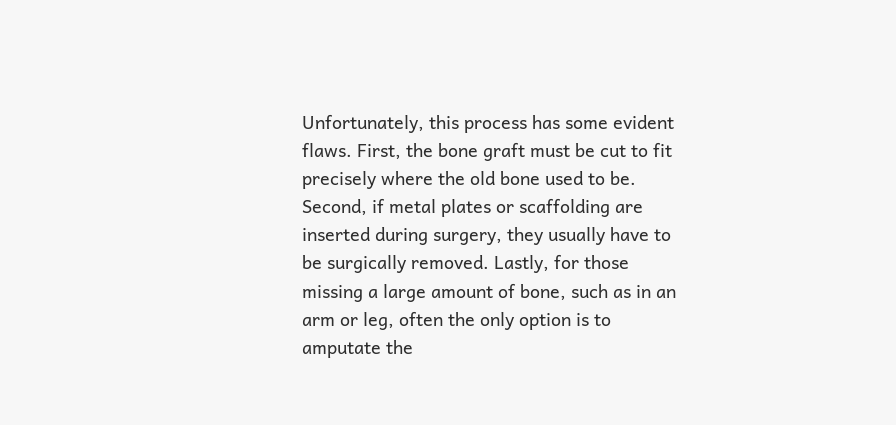Unfortunately, this process has some evident flaws. First, the bone graft must be cut to fit precisely where the old bone used to be. Second, if metal plates or scaffolding are inserted during surgery, they usually have to be surgically removed. Lastly, for those missing a large amount of bone, such as in an arm or leg, often the only option is to amputate the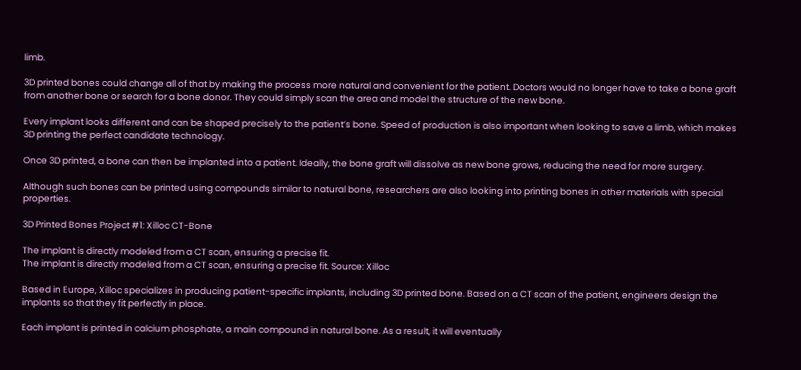limb.

3D printed bones could change all of that by making the process more natural and convenient for the patient. Doctors would no longer have to take a bone graft from another bone or search for a bone donor. They could simply scan the area and model the structure of the new bone.

Every implant looks different and can be shaped precisely to the patient’s bone. Speed of production is also important when looking to save a limb, which makes 3D printing the perfect candidate technology.

Once 3D printed, a bone can then be implanted into a patient. Ideally, the bone graft will dissolve as new bone grows, reducing the need for more surgery.

Although such bones can be printed using compounds similar to natural bone, researchers are also looking into printing bones in other materials with special properties.

3D Printed Bones Project #1: Xilloc CT-Bone

The implant is directly modeled from a CT scan, ensuring a precise fit.
The implant is directly modeled from a CT scan, ensuring a precise fit. Source: Xilloc

Based in Europe, Xilloc specializes in producing patient-specific implants, including 3D printed bone. Based on a CT scan of the patient, engineers design the implants so that they fit perfectly in place.

Each implant is printed in calcium phosphate, a main compound in natural bone. As a result, it will eventually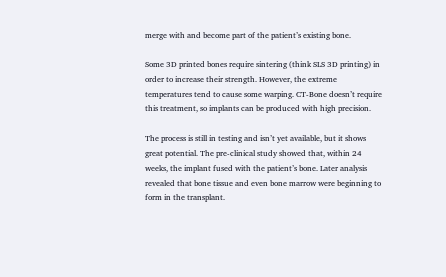merge with and become part of the patient’s existing bone.

Some 3D printed bones require sintering (think SLS 3D printing) in order to increase their strength. However, the extreme temperatures tend to cause some warping. CT-Bone doesn’t require this treatment, so implants can be produced with high precision.

The process is still in testing and isn’t yet available, but it shows great potential. The pre-clinical study showed that, within 24 weeks, the implant fused with the patient’s bone. Later analysis revealed that bone tissue and even bone marrow were beginning to form in the transplant.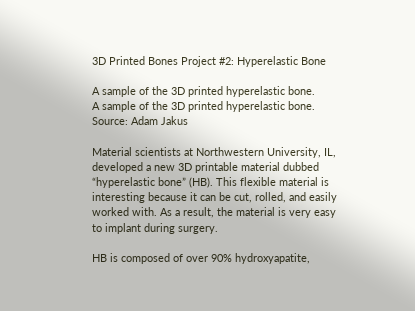3D Printed Bones Project #2: Hyperelastic Bone

A sample of the 3D printed hyperelastic bone.
A sample of the 3D printed hyperelastic bone. Source: Adam Jakus

Material scientists at Northwestern University, IL, developed a new 3D printable material dubbed “hyperelastic bone” (HB). This flexible material is interesting because it can be cut, rolled, and easily worked with. As a result, the material is very easy to implant during surgery.

HB is composed of over 90% hydroxyapatite,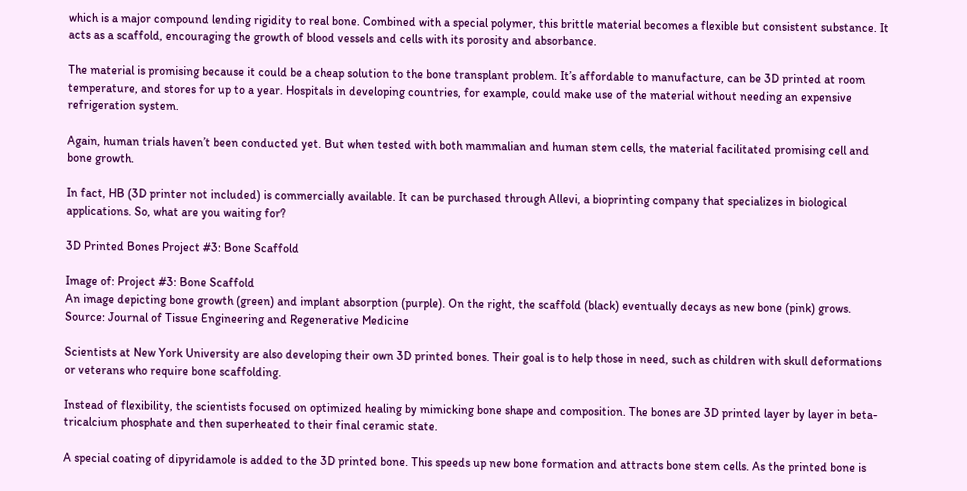which is a major compound lending rigidity to real bone. Combined with a special polymer, this brittle material becomes a flexible but consistent substance. It acts as a scaffold, encouraging the growth of blood vessels and cells with its porosity and absorbance.

The material is promising because it could be a cheap solution to the bone transplant problem. It’s affordable to manufacture, can be 3D printed at room temperature, and stores for up to a year. Hospitals in developing countries, for example, could make use of the material without needing an expensive refrigeration system.

Again, human trials haven’t been conducted yet. But when tested with both mammalian and human stem cells, the material facilitated promising cell and bone growth.

In fact, HB (3D printer not included) is commercially available. It can be purchased through Allevi, a bioprinting company that specializes in biological applications. So, what are you waiting for?

3D Printed Bones Project #3: Bone Scaffold

Image of: Project #3: Bone Scaffold
An image depicting bone growth (green) and implant absorption (purple). On the right, the scaffold (black) eventually decays as new bone (pink) grows. Source: Journal of Tissue Engineering and Regenerative Medicine

Scientists at New York University are also developing their own 3D printed bones. Their goal is to help those in need, such as children with skull deformations or veterans who require bone scaffolding.

Instead of flexibility, the scientists focused on optimized healing by mimicking bone shape and composition. The bones are 3D printed layer by layer in beta-tricalcium phosphate and then superheated to their final ceramic state.

A special coating of dipyridamole is added to the 3D printed bone. This speeds up new bone formation and attracts bone stem cells. As the printed bone is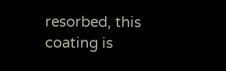resorbed, this coating is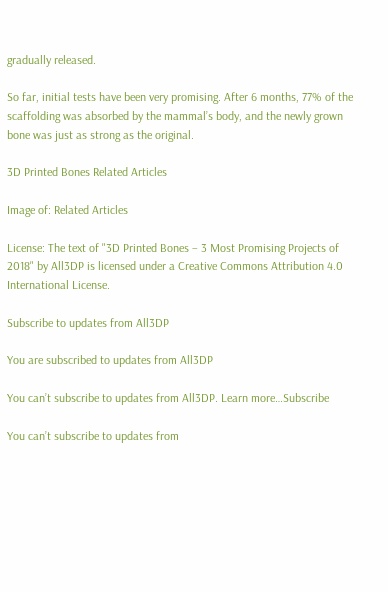gradually released.

So far, initial tests have been very promising. After 6 months, 77% of the scaffolding was absorbed by the mammal’s body, and the newly grown bone was just as strong as the original.

3D Printed Bones Related Articles

Image of: Related Articles

License: The text of "3D Printed Bones – 3 Most Promising Projects of 2018" by All3DP is licensed under a Creative Commons Attribution 4.0 International License.

Subscribe to updates from All3DP

You are subscribed to updates from All3DP

You can’t subscribe to updates from All3DP. Learn more…Subscribe

You can’t subscribe to updates from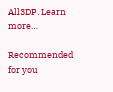All3DP. Learn more…

Recommended for you